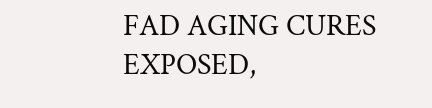FAD AGING CURES EXPOSED,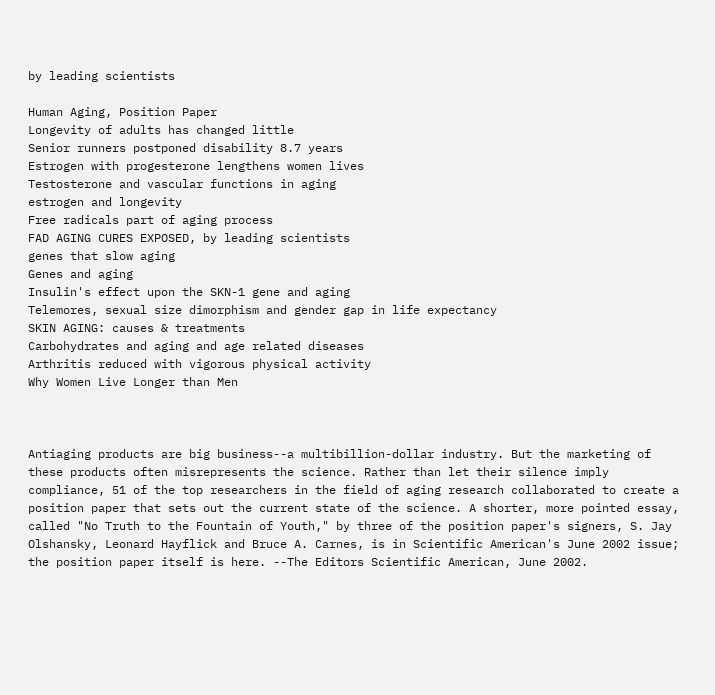by leading scientists

Human Aging, Position Paper
Longevity of adults has changed little
Senior runners postponed disability 8.7 years
Estrogen with progesterone lengthens women lives
Testosterone and vascular functions in aging
estrogen and longevity
Free radicals part of aging process
FAD AGING CURES EXPOSED, by leading scientists
genes that slow aging
Genes and aging
Insulin's effect upon the SKN-1 gene and aging
Telemores, sexual size dimorphism and gender gap in life expectancy
SKIN AGING: causes & treatments
Carbohydrates and aging and age related diseases
Arthritis reduced with vigorous physical activity
Why Women Live Longer than Men



Antiaging products are big business--a multibillion-dollar industry. But the marketing of these products often misrepresents the science. Rather than let their silence imply compliance, 51 of the top researchers in the field of aging research collaborated to create a position paper that sets out the current state of the science. A shorter, more pointed essay, called "No Truth to the Fountain of Youth," by three of the position paper's signers, S. Jay Olshansky, Leonard Hayflick and Bruce A. Carnes, is in Scientific American's June 2002 issue; the position paper itself is here. --The Editors Scientific American, June 2002.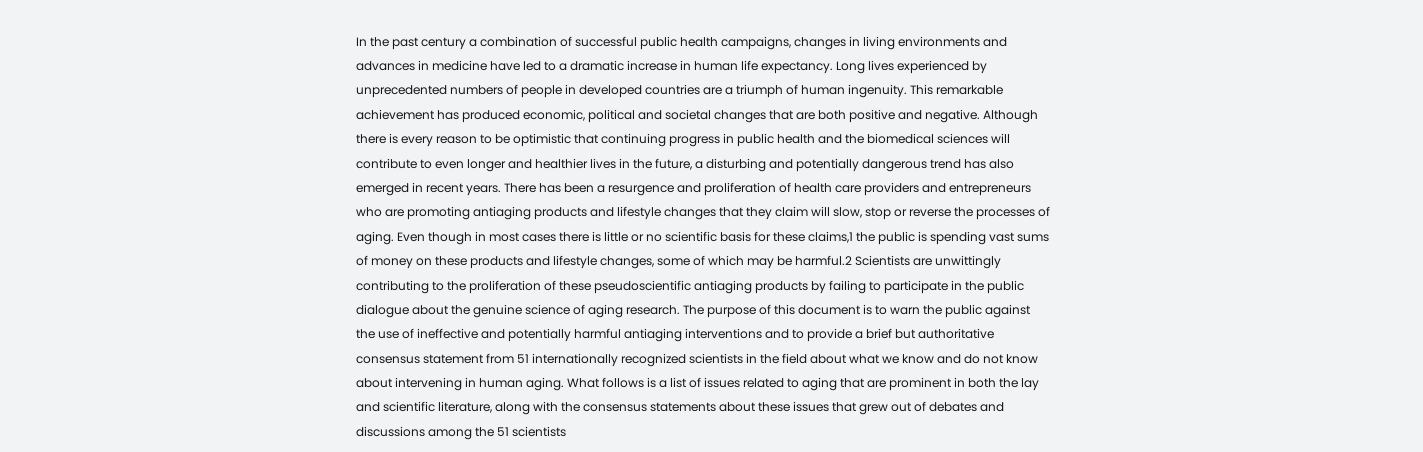In the past century a combination of successful public health campaigns, changes in living environments and advances in medicine have led to a dramatic increase in human life expectancy. Long lives experienced by unprecedented numbers of people in developed countries are a triumph of human ingenuity. This remarkable achievement has produced economic, political and societal changes that are both positive and negative. Although there is every reason to be optimistic that continuing progress in public health and the biomedical sciences will contribute to even longer and healthier lives in the future, a disturbing and potentially dangerous trend has also emerged in recent years. There has been a resurgence and proliferation of health care providers and entrepreneurs who are promoting antiaging products and lifestyle changes that they claim will slow, stop or reverse the processes of aging. Even though in most cases there is little or no scientific basis for these claims,1 the public is spending vast sums of money on these products and lifestyle changes, some of which may be harmful.2 Scientists are unwittingly contributing to the proliferation of these pseudoscientific antiaging products by failing to participate in the public dialogue about the genuine science of aging research. The purpose of this document is to warn the public against the use of ineffective and potentially harmful antiaging interventions and to provide a brief but authoritative consensus statement from 51 internationally recognized scientists in the field about what we know and do not know about intervening in human aging. What follows is a list of issues related to aging that are prominent in both the lay and scientific literature, along with the consensus statements about these issues that grew out of debates and discussions among the 51 scientists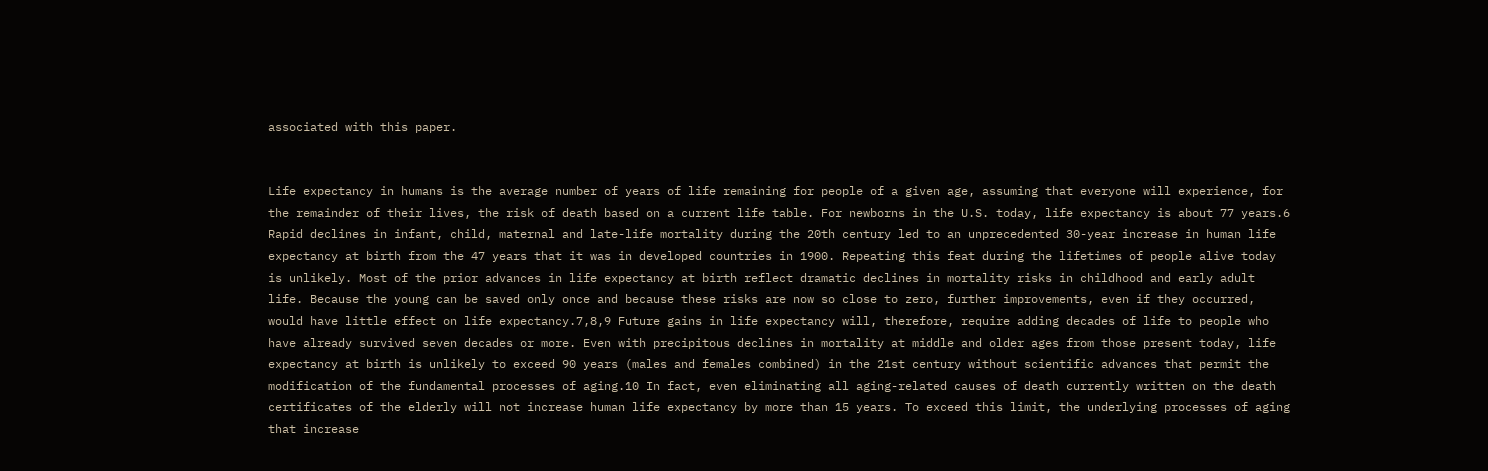associated with this paper.


Life expectancy in humans is the average number of years of life remaining for people of a given age, assuming that everyone will experience, for the remainder of their lives, the risk of death based on a current life table. For newborns in the U.S. today, life expectancy is about 77 years.6 Rapid declines in infant, child, maternal and late-life mortality during the 20th century led to an unprecedented 30-year increase in human life expectancy at birth from the 47 years that it was in developed countries in 1900. Repeating this feat during the lifetimes of people alive today is unlikely. Most of the prior advances in life expectancy at birth reflect dramatic declines in mortality risks in childhood and early adult life. Because the young can be saved only once and because these risks are now so close to zero, further improvements, even if they occurred, would have little effect on life expectancy.7,8,9 Future gains in life expectancy will, therefore, require adding decades of life to people who have already survived seven decades or more. Even with precipitous declines in mortality at middle and older ages from those present today, life expectancy at birth is unlikely to exceed 90 years (males and females combined) in the 21st century without scientific advances that permit the modification of the fundamental processes of aging.10 In fact, even eliminating all aging-related causes of death currently written on the death certificates of the elderly will not increase human life expectancy by more than 15 years. To exceed this limit, the underlying processes of aging that increase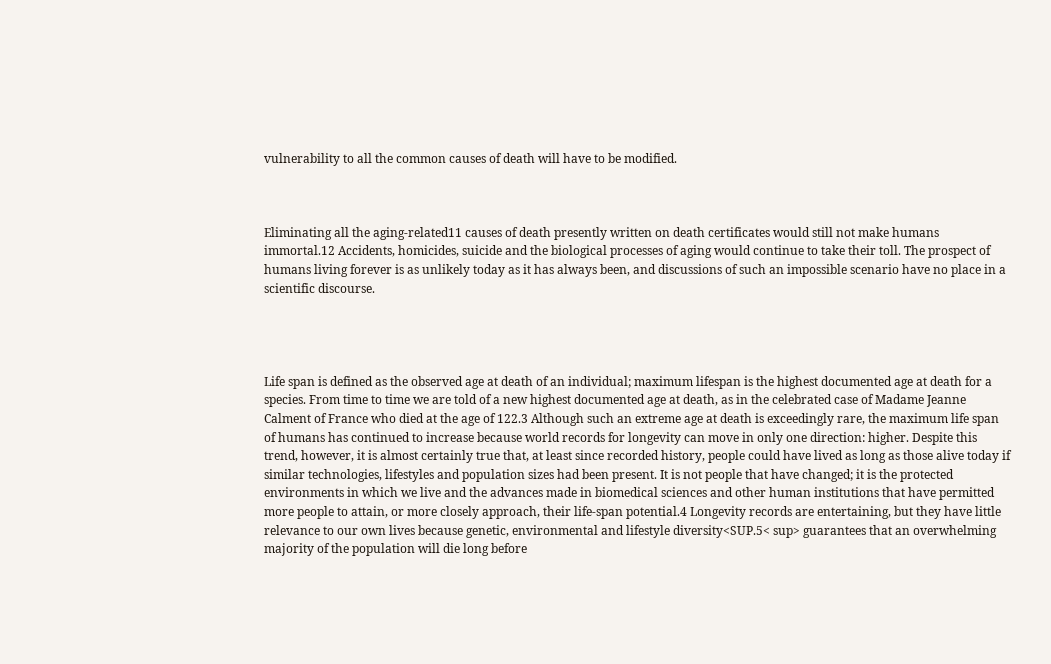vulnerability to all the common causes of death will have to be modified.



Eliminating all the aging-related11 causes of death presently written on death certificates would still not make humans immortal.12 Accidents, homicides, suicide and the biological processes of aging would continue to take their toll. The prospect of humans living forever is as unlikely today as it has always been, and discussions of such an impossible scenario have no place in a scientific discourse.




Life span is defined as the observed age at death of an individual; maximum lifespan is the highest documented age at death for a species. From time to time we are told of a new highest documented age at death, as in the celebrated case of Madame Jeanne Calment of France who died at the age of 122.3 Although such an extreme age at death is exceedingly rare, the maximum life span of humans has continued to increase because world records for longevity can move in only one direction: higher. Despite this trend, however, it is almost certainly true that, at least since recorded history, people could have lived as long as those alive today if similar technologies, lifestyles and population sizes had been present. It is not people that have changed; it is the protected environments in which we live and the advances made in biomedical sciences and other human institutions that have permitted more people to attain, or more closely approach, their life-span potential.4 Longevity records are entertaining, but they have little relevance to our own lives because genetic, environmental and lifestyle diversity<SUP.5< sup> guarantees that an overwhelming majority of the population will die long before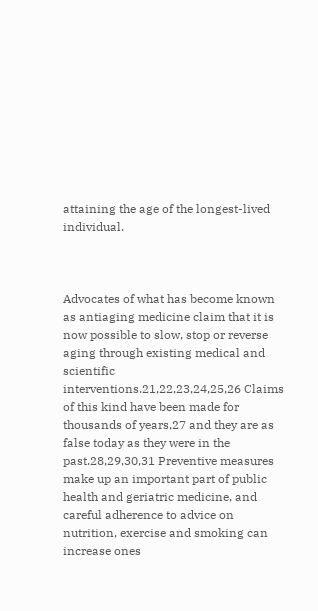attaining the age of the longest-lived individual.



Advocates of what has become known as antiaging medicine claim that it is now possible to slow, stop or reverse aging through existing medical and scientific interventions.21,22,23,24,25,26 Claims of this kind have been made for thousands of years,27 and they are as false today as they were in the past.28,29,30,31 Preventive measures make up an important part of public health and geriatric medicine, and careful adherence to advice on nutrition, exercise and smoking can increase ones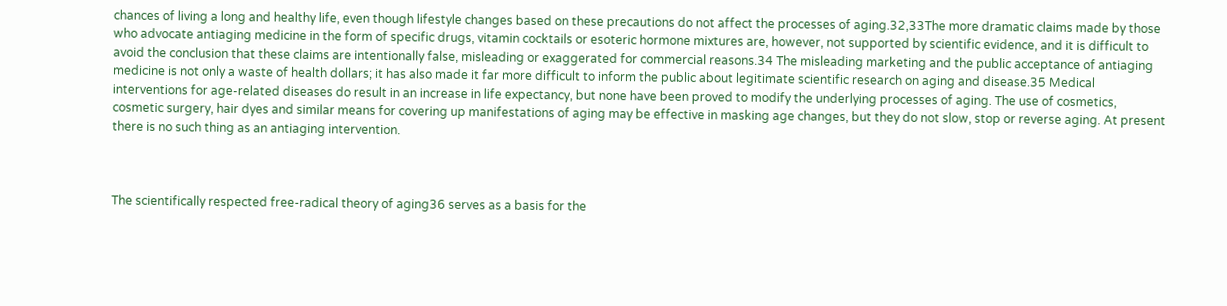chances of living a long and healthy life, even though lifestyle changes based on these precautions do not affect the processes of aging.32,33The more dramatic claims made by those who advocate antiaging medicine in the form of specific drugs, vitamin cocktails or esoteric hormone mixtures are, however, not supported by scientific evidence, and it is difficult to avoid the conclusion that these claims are intentionally false, misleading or exaggerated for commercial reasons.34 The misleading marketing and the public acceptance of antiaging medicine is not only a waste of health dollars; it has also made it far more difficult to inform the public about legitimate scientific research on aging and disease.35 Medical interventions for age-related diseases do result in an increase in life expectancy, but none have been proved to modify the underlying processes of aging. The use of cosmetics, cosmetic surgery, hair dyes and similar means for covering up manifestations of aging may be effective in masking age changes, but they do not slow, stop or reverse aging. At present there is no such thing as an antiaging intervention.



The scientifically respected free-radical theory of aging36 serves as a basis for the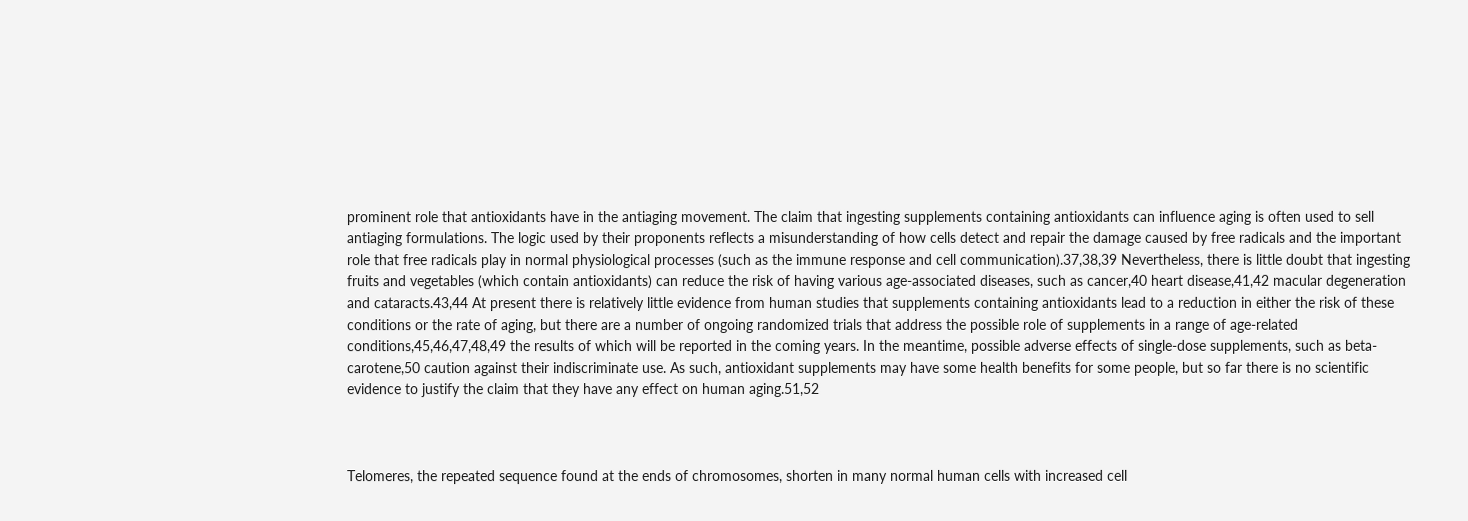prominent role that antioxidants have in the antiaging movement. The claim that ingesting supplements containing antioxidants can influence aging is often used to sell antiaging formulations. The logic used by their proponents reflects a misunderstanding of how cells detect and repair the damage caused by free radicals and the important role that free radicals play in normal physiological processes (such as the immune response and cell communication).37,38,39 Nevertheless, there is little doubt that ingesting fruits and vegetables (which contain antioxidants) can reduce the risk of having various age-associated diseases, such as cancer,40 heart disease,41,42 macular degeneration and cataracts.43,44 At present there is relatively little evidence from human studies that supplements containing antioxidants lead to a reduction in either the risk of these conditions or the rate of aging, but there are a number of ongoing randomized trials that address the possible role of supplements in a range of age-related conditions,45,46,47,48,49 the results of which will be reported in the coming years. In the meantime, possible adverse effects of single-dose supplements, such as beta-carotene,50 caution against their indiscriminate use. As such, antioxidant supplements may have some health benefits for some people, but so far there is no scientific evidence to justify the claim that they have any effect on human aging.51,52



Telomeres, the repeated sequence found at the ends of chromosomes, shorten in many normal human cells with increased cell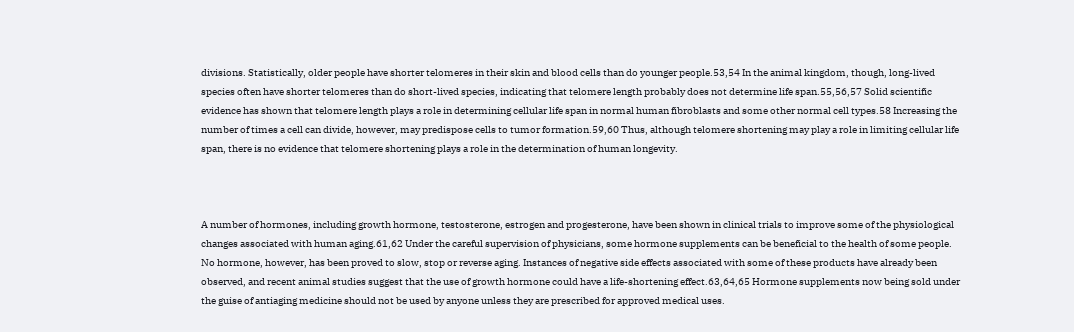divisions. Statistically, older people have shorter telomeres in their skin and blood cells than do younger people.53,54 In the animal kingdom, though, long-lived species often have shorter telomeres than do short-lived species, indicating that telomere length probably does not determine life span.55,56,57 Solid scientific evidence has shown that telomere length plays a role in determining cellular life span in normal human fibroblasts and some other normal cell types.58 Increasing the number of times a cell can divide, however, may predispose cells to tumor formation.59,60 Thus, although telomere shortening may play a role in limiting cellular life span, there is no evidence that telomere shortening plays a role in the determination of human longevity.



A number of hormones, including growth hormone, testosterone, estrogen and progesterone, have been shown in clinical trials to improve some of the physiological changes associated with human aging.61,62 Under the careful supervision of physicians, some hormone supplements can be beneficial to the health of some people. No hormone, however, has been proved to slow, stop or reverse aging. Instances of negative side effects associated with some of these products have already been observed, and recent animal studies suggest that the use of growth hormone could have a life-shortening effect.63,64,65 Hormone supplements now being sold under the guise of antiaging medicine should not be used by anyone unless they are prescribed for approved medical uses.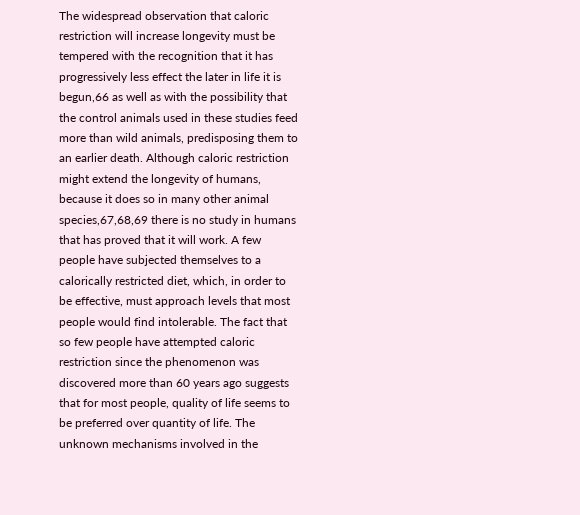The widespread observation that caloric restriction will increase longevity must be tempered with the recognition that it has progressively less effect the later in life it is begun,66 as well as with the possibility that the control animals used in these studies feed more than wild animals, predisposing them to an earlier death. Although caloric restriction might extend the longevity of humans, because it does so in many other animal species,67,68,69 there is no study in humans that has proved that it will work. A few people have subjected themselves to a calorically restricted diet, which, in order to be effective, must approach levels that most people would find intolerable. The fact that so few people have attempted caloric restriction since the phenomenon was discovered more than 60 years ago suggests that for most people, quality of life seems to be preferred over quantity of life. The unknown mechanisms involved in the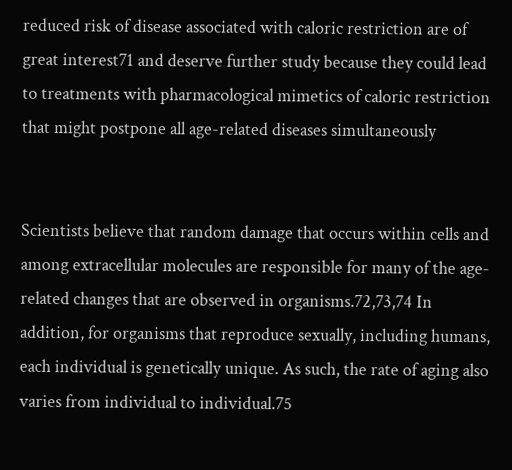reduced risk of disease associated with caloric restriction are of great interest71 and deserve further study because they could lead to treatments with pharmacological mimetics of caloric restriction that might postpone all age-related diseases simultaneously


Scientists believe that random damage that occurs within cells and among extracellular molecules are responsible for many of the age-related changes that are observed in organisms.72,73,74 In addition, for organisms that reproduce sexually, including humans, each individual is genetically unique. As such, the rate of aging also varies from individual to individual.75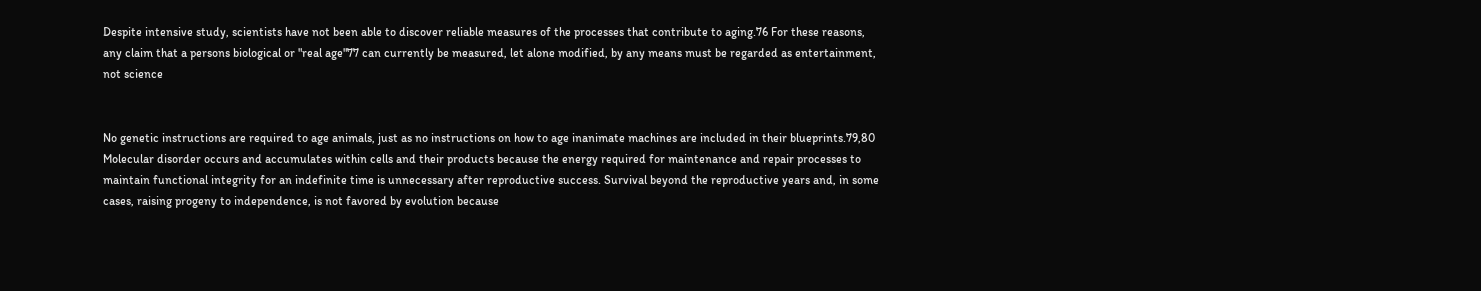Despite intensive study, scientists have not been able to discover reliable measures of the processes that contribute to aging.76 For these reasons, any claim that a persons biological or "real age"77 can currently be measured, let alone modified, by any means must be regarded as entertainment, not science


No genetic instructions are required to age animals, just as no instructions on how to age inanimate machines are included in their blueprints.79,80 Molecular disorder occurs and accumulates within cells and their products because the energy required for maintenance and repair processes to maintain functional integrity for an indefinite time is unnecessary after reproductive success. Survival beyond the reproductive years and, in some cases, raising progeny to independence, is not favored by evolution because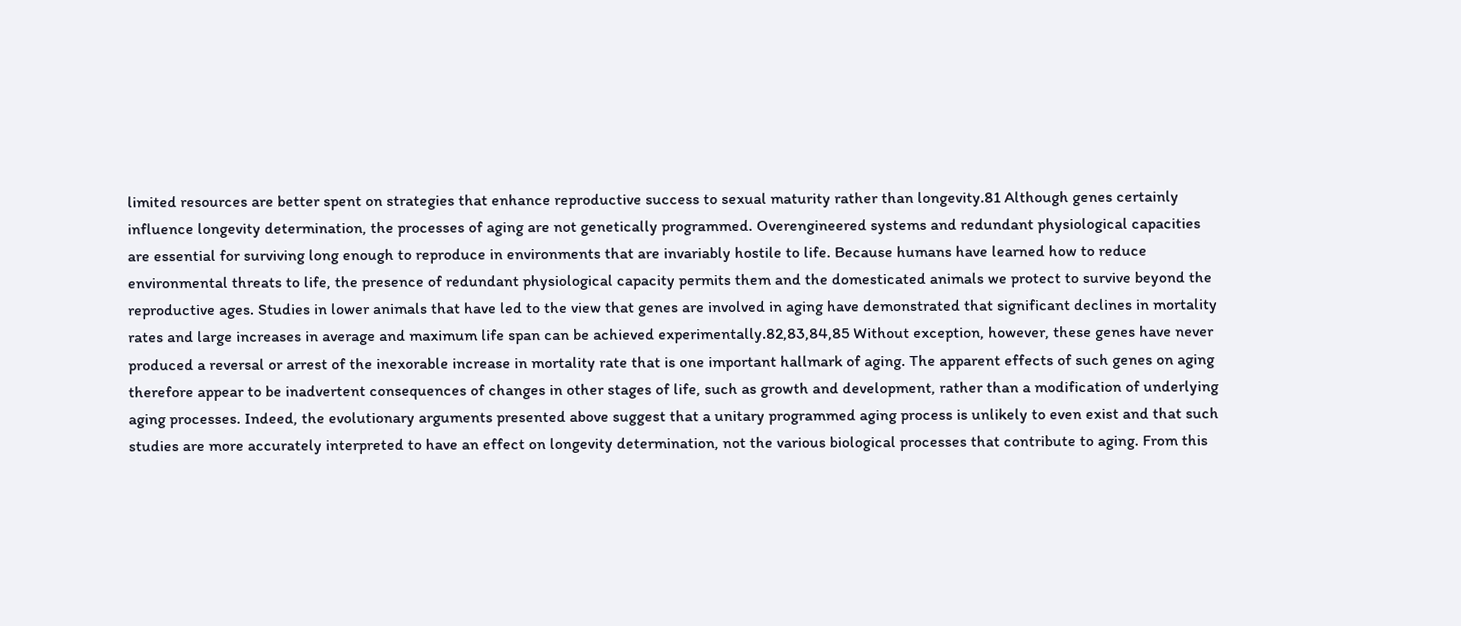limited resources are better spent on strategies that enhance reproductive success to sexual maturity rather than longevity.81 Although genes certainly influence longevity determination, the processes of aging are not genetically programmed. Overengineered systems and redundant physiological capacities are essential for surviving long enough to reproduce in environments that are invariably hostile to life. Because humans have learned how to reduce environmental threats to life, the presence of redundant physiological capacity permits them and the domesticated animals we protect to survive beyond the reproductive ages. Studies in lower animals that have led to the view that genes are involved in aging have demonstrated that significant declines in mortality rates and large increases in average and maximum life span can be achieved experimentally.82,83,84,85 Without exception, however, these genes have never produced a reversal or arrest of the inexorable increase in mortality rate that is one important hallmark of aging. The apparent effects of such genes on aging therefore appear to be inadvertent consequences of changes in other stages of life, such as growth and development, rather than a modification of underlying aging processes. Indeed, the evolutionary arguments presented above suggest that a unitary programmed aging process is unlikely to even exist and that such studies are more accurately interpreted to have an effect on longevity determination, not the various biological processes that contribute to aging. From this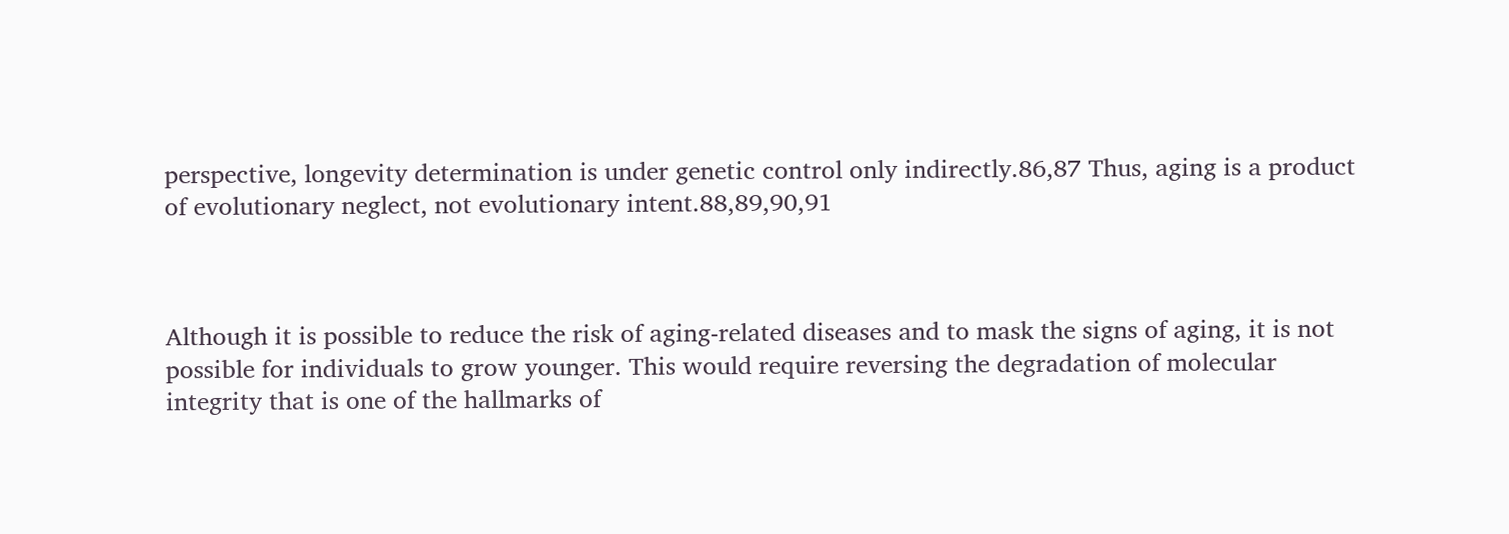perspective, longevity determination is under genetic control only indirectly.86,87 Thus, aging is a product of evolutionary neglect, not evolutionary intent.88,89,90,91



Although it is possible to reduce the risk of aging-related diseases and to mask the signs of aging, it is not possible for individuals to grow younger. This would require reversing the degradation of molecular integrity that is one of the hallmarks of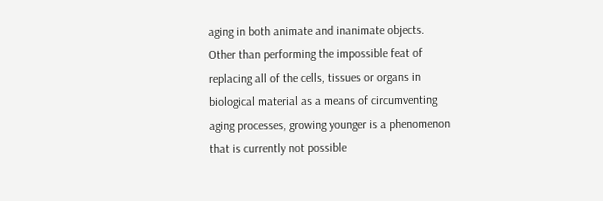aging in both animate and inanimate objects. Other than performing the impossible feat of replacing all of the cells, tissues or organs in biological material as a means of circumventing aging processes, growing younger is a phenomenon that is currently not possible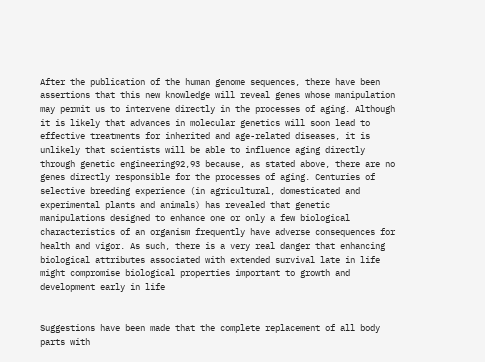After the publication of the human genome sequences, there have been assertions that this new knowledge will reveal genes whose manipulation may permit us to intervene directly in the processes of aging. Although it is likely that advances in molecular genetics will soon lead to effective treatments for inherited and age-related diseases, it is unlikely that scientists will be able to influence aging directly through genetic engineering92,93 because, as stated above, there are no genes directly responsible for the processes of aging. Centuries of selective breeding experience (in agricultural, domesticated and experimental plants and animals) has revealed that genetic manipulations designed to enhance one or only a few biological characteristics of an organism frequently have adverse consequences for health and vigor. As such, there is a very real danger that enhancing biological attributes associated with extended survival late in life might compromise biological properties important to growth and development early in life


Suggestions have been made that the complete replacement of all body parts with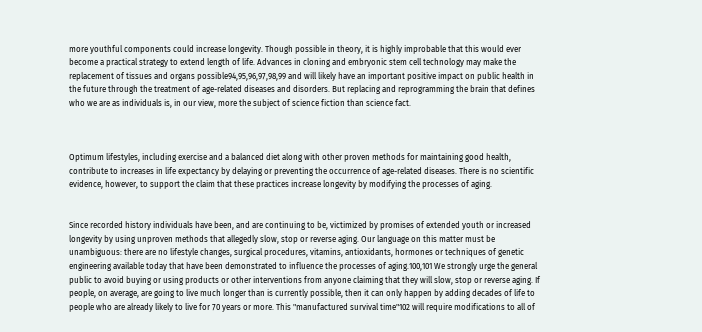more youthful components could increase longevity. Though possible in theory, it is highly improbable that this would ever become a practical strategy to extend length of life. Advances in cloning and embryonic stem cell technology may make the replacement of tissues and organs possible94,95,96,97,98,99 and will likely have an important positive impact on public health in the future through the treatment of age-related diseases and disorders. But replacing and reprogramming the brain that defines who we are as individuals is, in our view, more the subject of science fiction than science fact.



Optimum lifestyles, including exercise and a balanced diet along with other proven methods for maintaining good health, contribute to increases in life expectancy by delaying or preventing the occurrence of age-related diseases. There is no scientific evidence, however, to support the claim that these practices increase longevity by modifying the processes of aging.


Since recorded history individuals have been, and are continuing to be, victimized by promises of extended youth or increased longevity by using unproven methods that allegedly slow, stop or reverse aging. Our language on this matter must be unambiguous: there are no lifestyle changes, surgical procedures, vitamins, antioxidants, hormones or techniques of genetic engineering available today that have been demonstrated to influence the processes of aging.100,101 We strongly urge the general public to avoid buying or using products or other interventions from anyone claiming that they will slow, stop or reverse aging. If people, on average, are going to live much longer than is currently possible, then it can only happen by adding decades of life to people who are already likely to live for 70 years or more. This "manufactured survival time"102 will require modifications to all of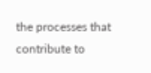the processes that contribute to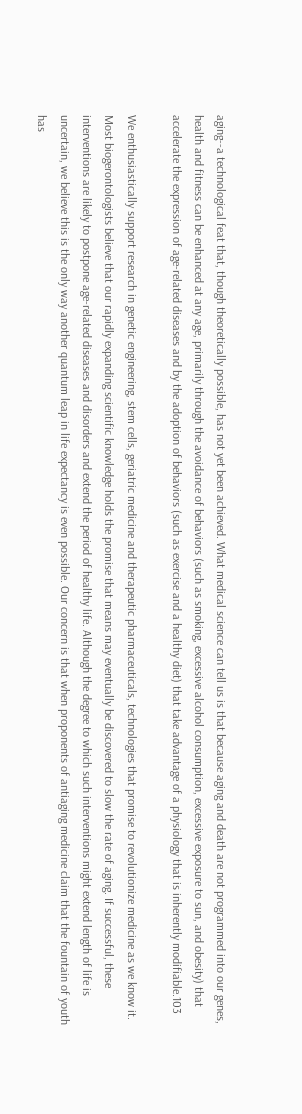aging--a technological feat that, though theoretically possible, has not yet been achieved. What medical science can tell us is that because aging and death are not programmed into our genes, health and fitness can be enhanced at any age, primarily through the avoidance of behaviors (such as smoking, excessive alcohol consumption, excessive exposure to sun, and obesity) that accelerate the expression of age-related diseases and by the adoption of behaviors (such as exercise and a healthy diet) that take advantage of a physiology that is inherently modifiable.103

We enthusiastically support research in genetic engineering, stem cells, geriatric medicine and therapeutic pharmaceuticals, technologies that promise to revolutionize medicine as we know it. Most biogerontologists believe that our rapidly expanding scientific knowledge holds the promise that means may eventually be discovered to slow the rate of aging. If successful, these interventions are likely to postpone age-related diseases and disorders and extend the period of healthy life. Although the degree to which such interventions might extend length of life is uncertain, we believe this is the only way another quantum leap in life expectancy is even possible. Our concern is that when proponents of antiaging medicine claim that the fountain of youth has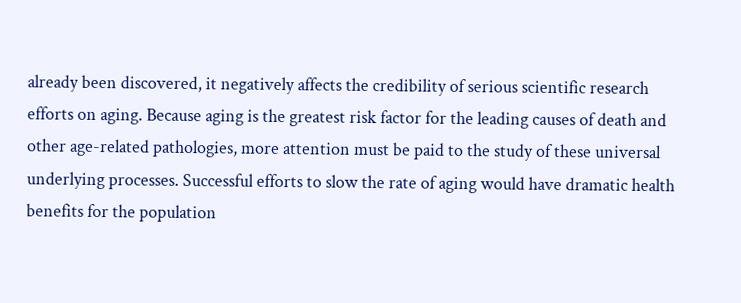already been discovered, it negatively affects the credibility of serious scientific research efforts on aging. Because aging is the greatest risk factor for the leading causes of death and other age-related pathologies, more attention must be paid to the study of these universal underlying processes. Successful efforts to slow the rate of aging would have dramatic health benefits for the population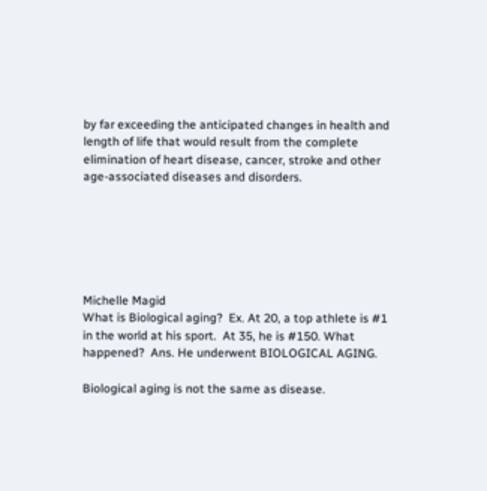by far exceeding the anticipated changes in health and length of life that would result from the complete elimination of heart disease, cancer, stroke and other age-associated diseases and disorders.






Michelle Magid
What is Biological aging?  Ex. At 20, a top athlete is #1 in the world at his sport.  At 35, he is #150. What happened?  Ans. He underwent BIOLOGICAL AGING.

Biological aging is not the same as disease.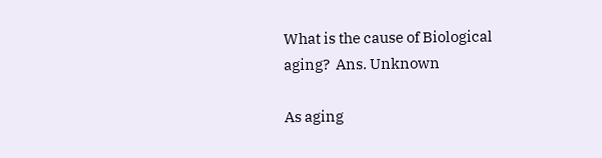What is the cause of Biological aging?  Ans. Unknown

As aging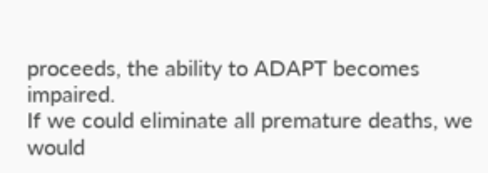proceeds, the ability to ADAPT becomes impaired.
If we could eliminate all premature deaths, we would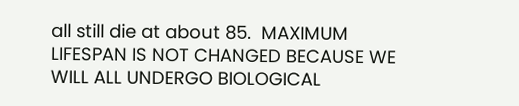all still die at about 85.  MAXIMUM LIFESPAN IS NOT CHANGED BECAUSE WE WILL ALL UNDERGO BIOLOGICAL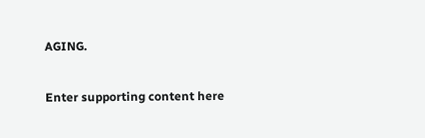AGING.

Enter supporting content here